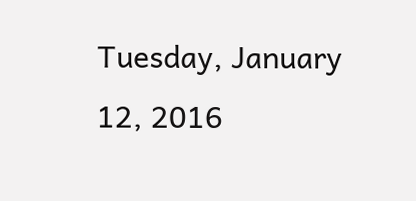Tuesday, January 12, 2016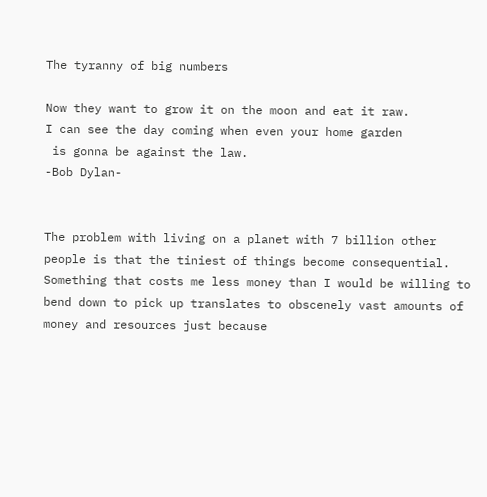The tyranny of big numbers

Now they want to grow it on the moon and eat it raw.
I can see the day coming when even your home garden
 is gonna be against the law.
-Bob Dylan-


The problem with living on a planet with 7 billion other people is that the tiniest of things become consequential.  Something that costs me less money than I would be willing to bend down to pick up translates to obscenely vast amounts of money and resources just because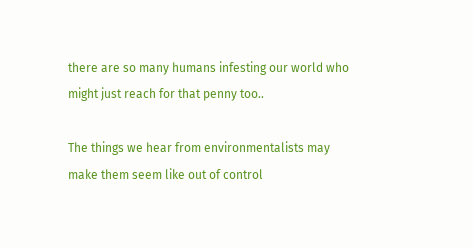there are so many humans infesting our world who might just reach for that penny too..

The things we hear from environmentalists may make them seem like out of control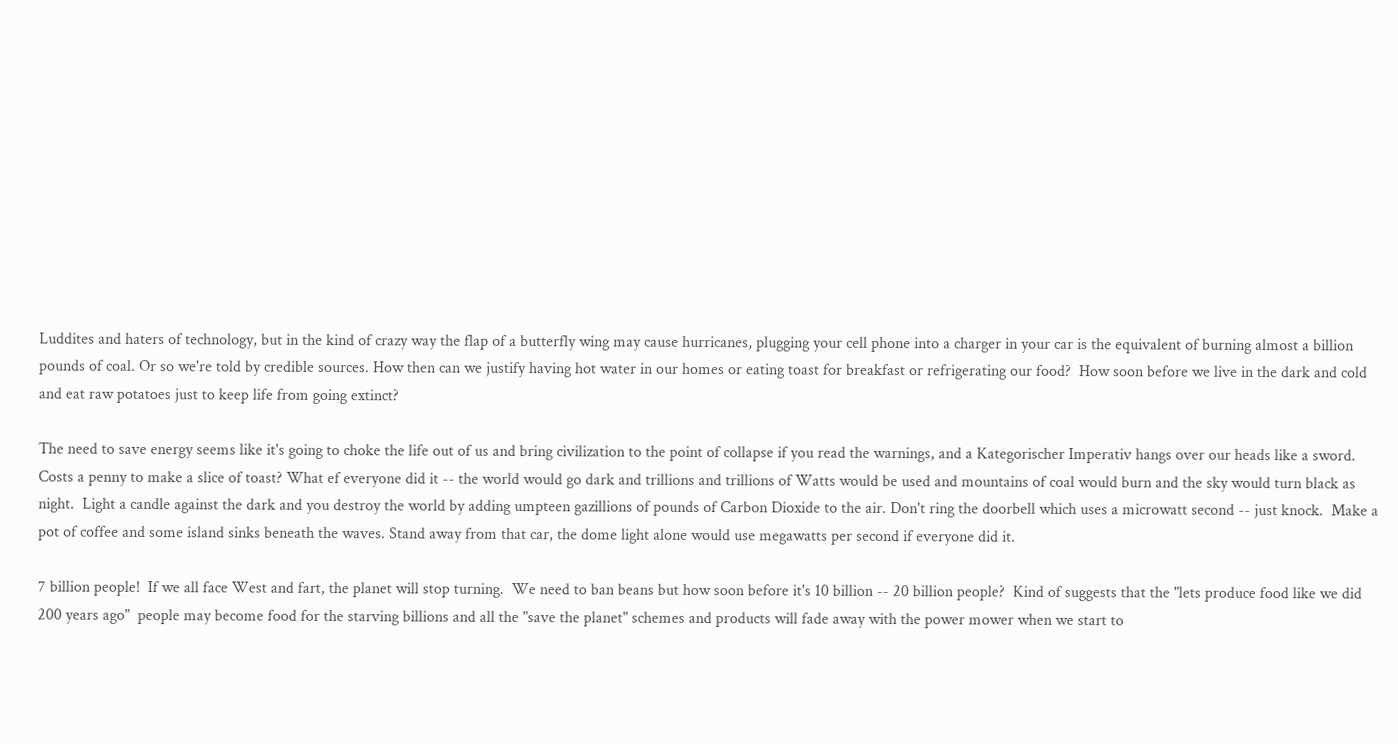Luddites and haters of technology, but in the kind of crazy way the flap of a butterfly wing may cause hurricanes, plugging your cell phone into a charger in your car is the equivalent of burning almost a billion pounds of coal. Or so we're told by credible sources. How then can we justify having hot water in our homes or eating toast for breakfast or refrigerating our food?  How soon before we live in the dark and cold and eat raw potatoes just to keep life from going extinct?

The need to save energy seems like it's going to choke the life out of us and bring civilization to the point of collapse if you read the warnings, and a Kategorischer Imperativ hangs over our heads like a sword. Costs a penny to make a slice of toast? What ef everyone did it -- the world would go dark and trillions and trillions of Watts would be used and mountains of coal would burn and the sky would turn black as night.  Light a candle against the dark and you destroy the world by adding umpteen gazillions of pounds of Carbon Dioxide to the air. Don't ring the doorbell which uses a microwatt second -- just knock.  Make a pot of coffee and some island sinks beneath the waves. Stand away from that car, the dome light alone would use megawatts per second if everyone did it.

7 billion people!  If we all face West and fart, the planet will stop turning.  We need to ban beans but how soon before it's 10 billion -- 20 billion people?  Kind of suggests that the "lets produce food like we did 200 years ago"  people may become food for the starving billions and all the "save the planet" schemes and products will fade away with the power mower when we start to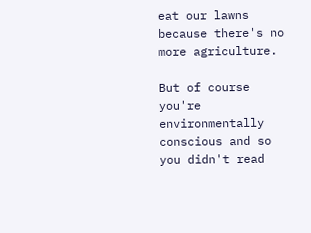eat our lawns because there's no more agriculture.

But of course you're environmentally conscious and so you didn't read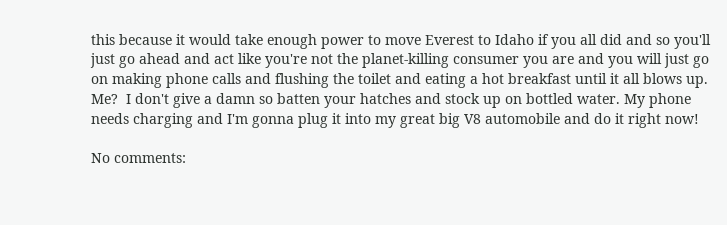this because it would take enough power to move Everest to Idaho if you all did and so you'll just go ahead and act like you're not the planet-killing consumer you are and you will just go on making phone calls and flushing the toilet and eating a hot breakfast until it all blows up.  Me?  I don't give a damn so batten your hatches and stock up on bottled water. My phone needs charging and I'm gonna plug it into my great big V8 automobile and do it right now!

No comments: